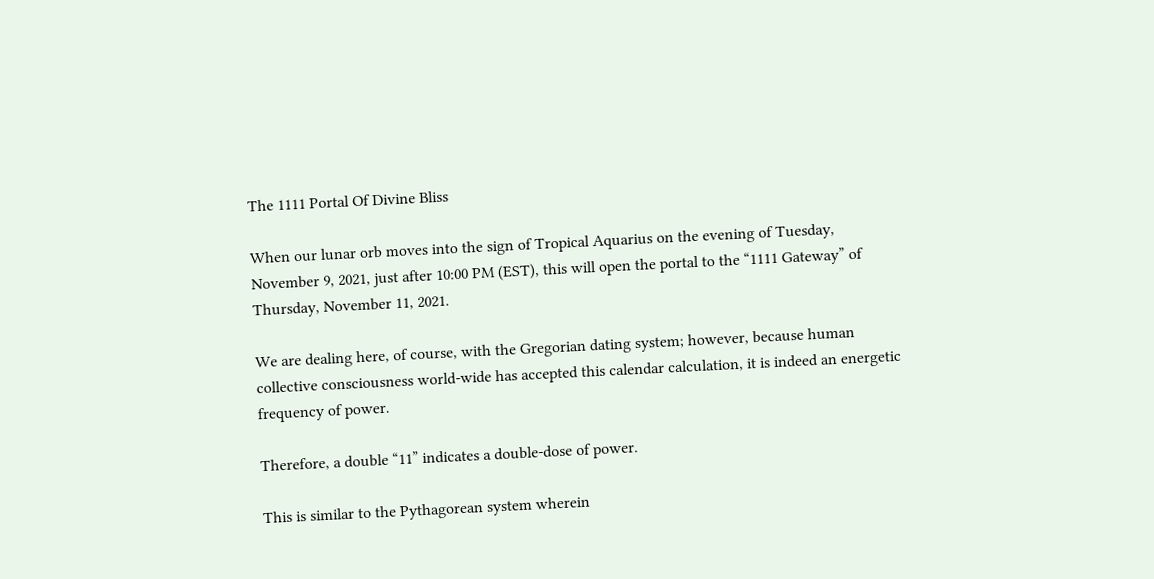The 1111 Portal Of Divine Bliss

When our lunar orb moves into the sign of Tropical Aquarius on the evening of Tuesday, November 9, 2021, just after 10:00 PM (EST), this will open the portal to the “1111 Gateway” of Thursday, November 11, 2021.

We are dealing here, of course, with the Gregorian dating system; however, because human collective consciousness world-wide has accepted this calendar calculation, it is indeed an energetic frequency of power.

Therefore, a double “11” indicates a double-dose of power.

This is similar to the Pythagorean system wherein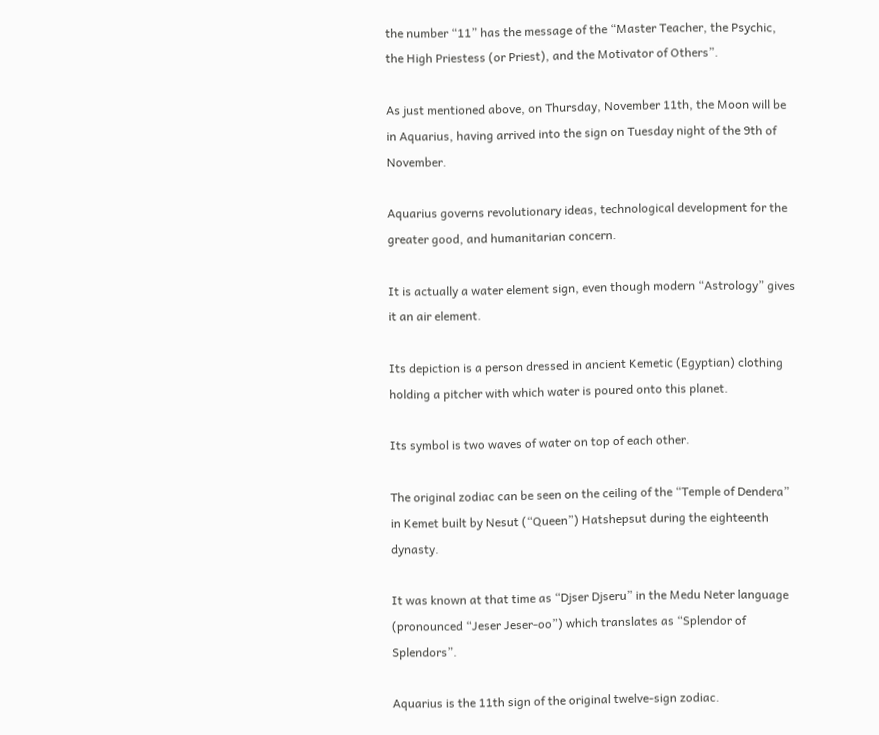the number “11” has the message of the “Master Teacher, the Psychic, the High Priestess (or Priest), and the Motivator of Others”.

As just mentioned above, on Thursday, November 11th, the Moon will be in Aquarius, having arrived into the sign on Tuesday night of the 9th of November.

Aquarius governs revolutionary ideas, technological development for the greater good, and humanitarian concern.

It is actually a water element sign, even though modern “Astrology” gives it an air element.

Its depiction is a person dressed in ancient Kemetic (Egyptian) clothing holding a pitcher with which water is poured onto this planet.

Its symbol is two waves of water on top of each other.

The original zodiac can be seen on the ceiling of the “Temple of Dendera” in Kemet built by Nesut (“Queen”) Hatshepsut during the eighteenth dynasty.

It was known at that time as “Djser Djseru” in the Medu Neter language (pronounced “Jeser Jeser-oo”) which translates as “Splendor of Splendors”.

Aquarius is the 11th sign of the original twelve-sign zodiac.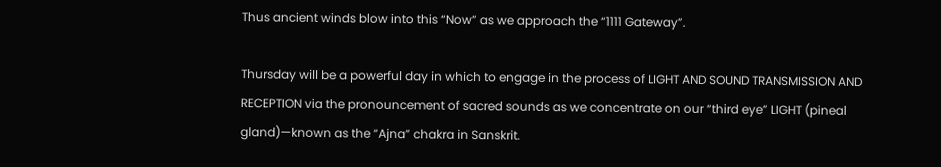Thus ancient winds blow into this “Now” as we approach the “1111 Gateway”.

Thursday will be a powerful day in which to engage in the process of LIGHT AND SOUND TRANSMISSION AND RECEPTION via the pronouncement of sacred sounds as we concentrate on our “third eye” LIGHT (pineal gland)—known as the “Ajna” chakra in Sanskrit.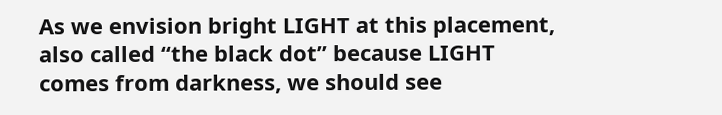As we envision bright LIGHT at this placement, also called “the black dot” because LIGHT comes from darkness, we should see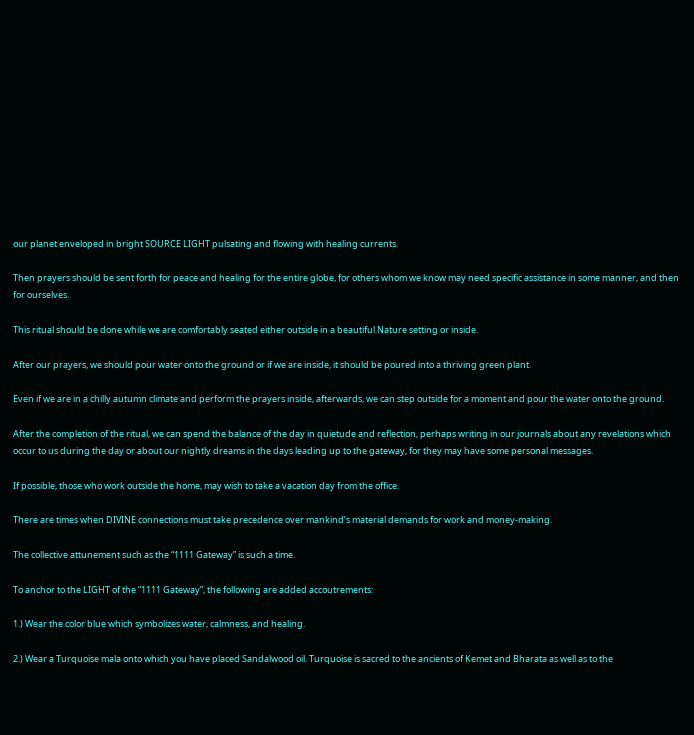our planet enveloped in bright SOURCE LIGHT pulsating and flowing with healing currents.

Then prayers should be sent forth for peace and healing for the entire globe, for others whom we know may need specific assistance in some manner, and then for ourselves.

This ritual should be done while we are comfortably seated either outside in a beautiful Nature setting or inside.

After our prayers, we should pour water onto the ground or if we are inside, it should be poured into a thriving green plant.

Even if we are in a chilly autumn climate and perform the prayers inside, afterwards, we can step outside for a moment and pour the water onto the ground.

After the completion of the ritual, we can spend the balance of the day in quietude and reflection, perhaps writing in our journals about any revelations which occur to us during the day or about our nightly dreams in the days leading up to the gateway, for they may have some personal messages.

If possible, those who work outside the home, may wish to take a vacation day from the office.

There are times when DIVINE connections must take precedence over mankind’s material demands for work and money-making.

The collective attunement such as the “1111 Gateway” is such a time.

To anchor to the LIGHT of the “1111 Gateway”, the following are added accoutrements:

1.) Wear the color blue which symbolizes water, calmness, and healing.

2.) Wear a Turquoise mala onto which you have placed Sandalwood oil. Turquoise is sacred to the ancients of Kemet and Bharata as well as to the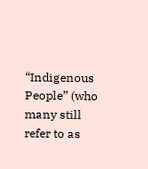“Indigenous People” (who many still refer to as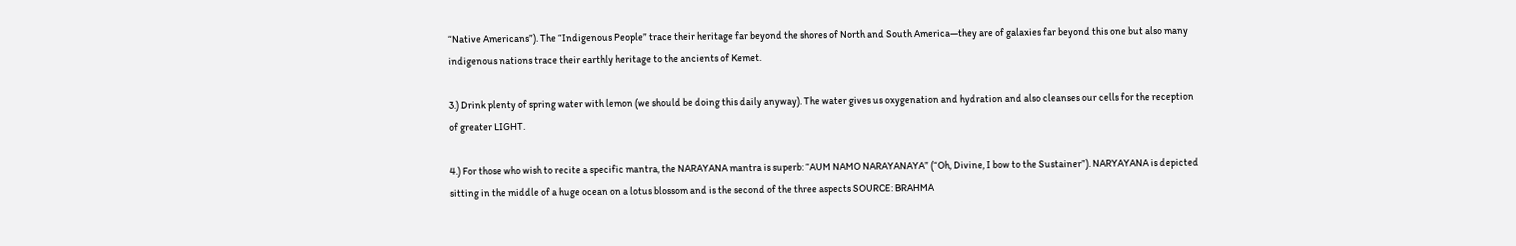“Native Americans”). The “Indigenous People” trace their heritage far beyond the shores of North and South America—they are of galaxies far beyond this one but also many indigenous nations trace their earthly heritage to the ancients of Kemet.

3.) Drink plenty of spring water with lemon (we should be doing this daily anyway). The water gives us oxygenation and hydration and also cleanses our cells for the reception of greater LIGHT.

4.) For those who wish to recite a specific mantra, the NARAYANA mantra is superb: “AUM NAMO NARAYANAYA” (“Oh, Divine, I bow to the Sustainer”). NARYAYANA is depicted sitting in the middle of a huge ocean on a lotus blossom and is the second of the three aspects SOURCE: BRAHMA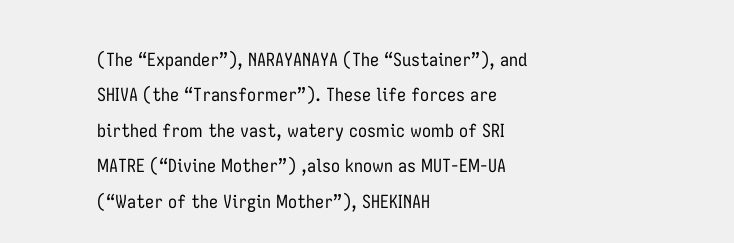(The “Expander”), NARAYANAYA (The “Sustainer”), and SHIVA (the “Transformer”). These life forces are birthed from the vast, watery cosmic womb of SRI MATRE (“Divine Mother”) ,also known as MUT-EM-UA (“Water of the Virgin Mother”), SHEKINAH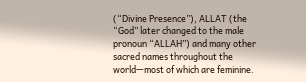(“Divine Presence”), ALLAT (the “God” later changed to the male pronoun “ALLAH”) and many other sacred names throughout the world—most of which are feminine.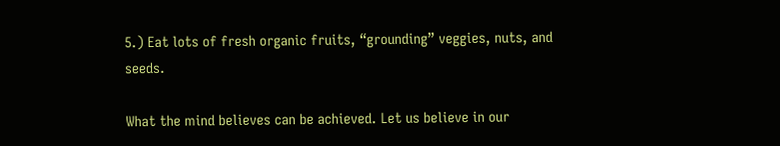5.) Eat lots of fresh organic fruits, “grounding” veggies, nuts, and seeds.

What the mind believes can be achieved. Let us believe in our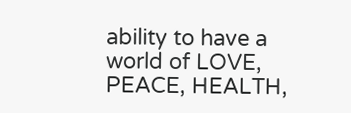ability to have a world of LOVE, PEACE, HEALTH,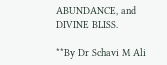ABUNDANCE, and DIVINE BLISS.

**By Dr Schavi M Ali